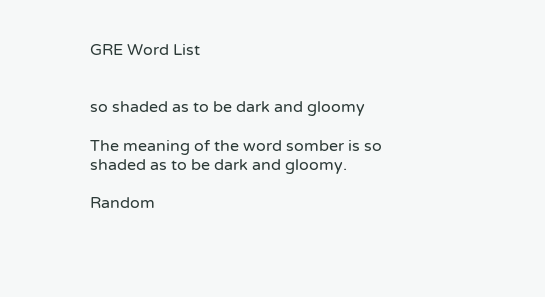GRE Word List


so shaded as to be dark and gloomy

The meaning of the word somber is so shaded as to be dark and gloomy.

Random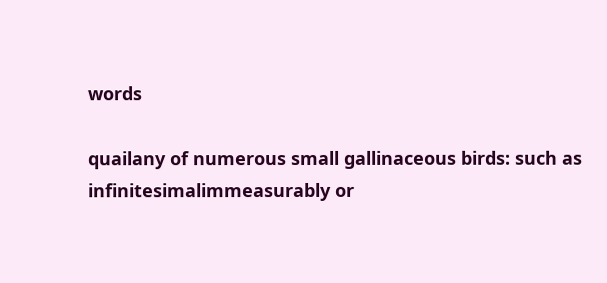words

quailany of numerous small gallinaceous birds: such as
infinitesimalimmeasurably or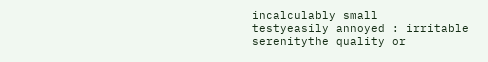incalculably small
testyeasily annoyed : irritable
serenitythe quality or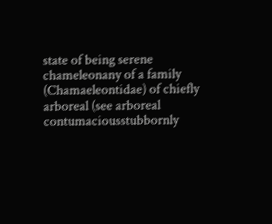state of being serene
chameleonany of a family (Chamaeleontidae) of chiefly arboreal (see arboreal
contumaciousstubbornly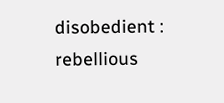disobedient : rebellious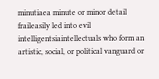minutiaea minute or minor detail
fraileasily led into evil
intelligentsiaintellectuals who form an artistic, social, or political vanguard or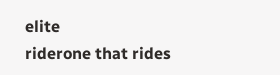elite
riderone that rides